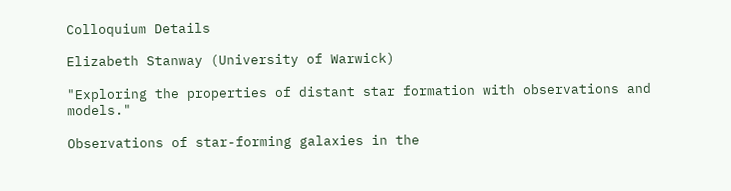Colloquium Details

Elizabeth Stanway (University of Warwick)

"Exploring the properties of distant star formation with observations and models."

Observations of star-forming galaxies in the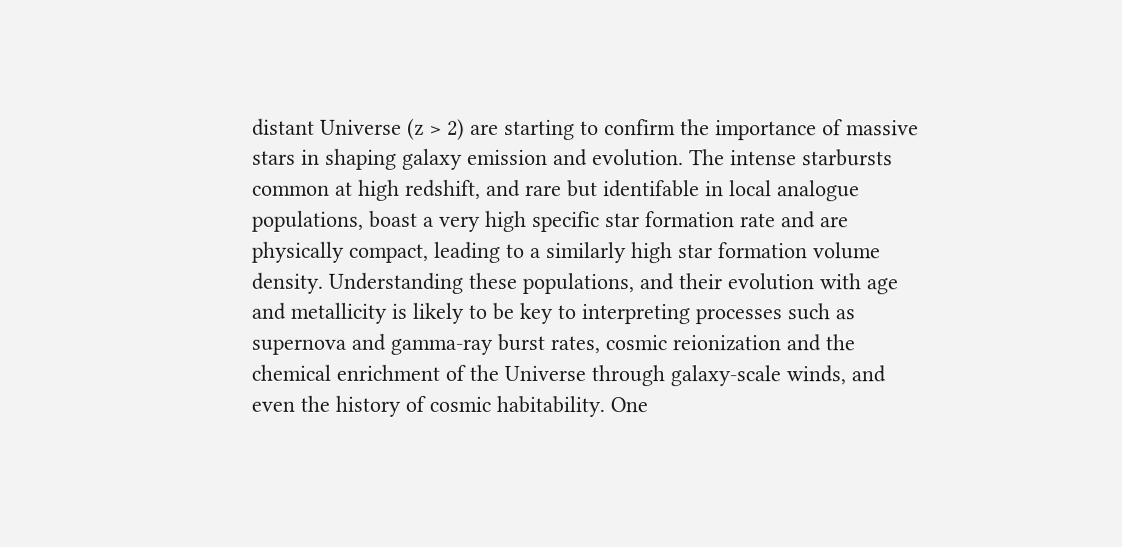distant Universe (z > 2) are starting to confirm the importance of massive stars in shaping galaxy emission and evolution. The intense starbursts common at high redshift, and rare but identifable in local analogue populations, boast a very high specific star formation rate and are physically compact, leading to a similarly high star formation volume density. Understanding these populations, and their evolution with age and metallicity is likely to be key to interpreting processes such as supernova and gamma-ray burst rates, cosmic reionization and the chemical enrichment of the Universe through galaxy-scale winds, and even the history of cosmic habitability. One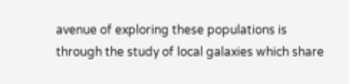avenue of exploring these populations is through the study of local galaxies which share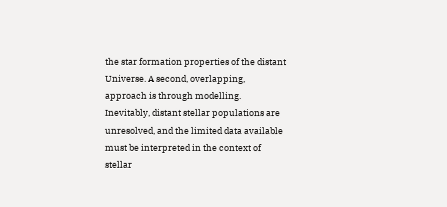the star formation properties of the distant Universe. A second, overlapping, approach is through modelling. Inevitably, distant stellar populations are unresolved, and the limited data available must be interpreted in the context of stellar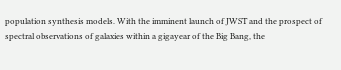population synthesis models. With the imminent launch of JWST and the prospect of spectral observations of galaxies within a gigayear of the Big Bang, the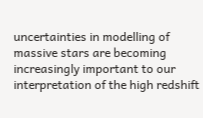uncertainties in modelling of massive stars are becoming increasingly important to our interpretation of the high redshift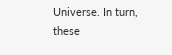Universe. In turn, these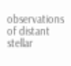observations of distant stellar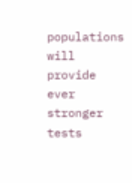populations will provide ever stronger tests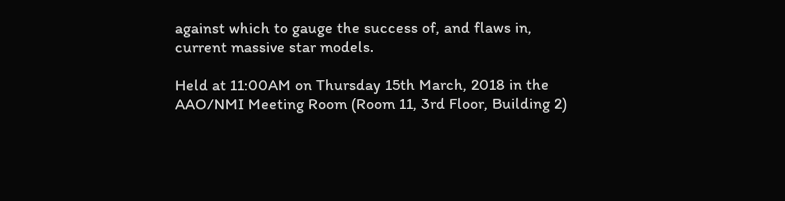against which to gauge the success of, and flaws in, current massive star models.

Held at 11:00AM on Thursday 15th March, 2018 in the AAO/NMI Meeting Room (Room 11, 3rd Floor, Building 2)